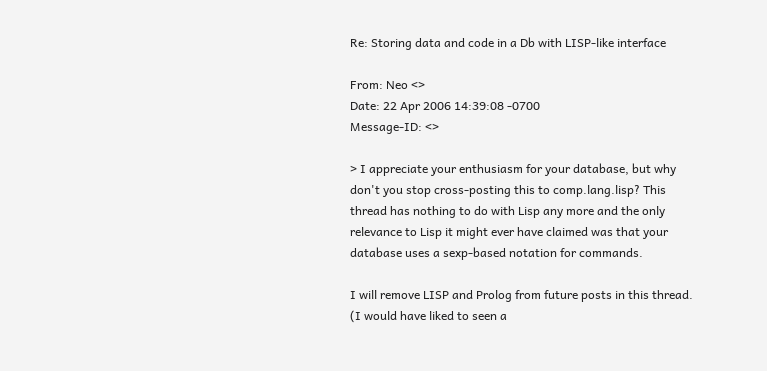Re: Storing data and code in a Db with LISP-like interface

From: Neo <>
Date: 22 Apr 2006 14:39:08 -0700
Message-ID: <>

> I appreciate your enthusiasm for your database, but why don't you stop cross-posting this to comp.lang.lisp? This thread has nothing to do with Lisp any more and the only relevance to Lisp it might ever have claimed was that your database uses a sexp-based notation for commands.

I will remove LISP and Prolog from future posts in this thread. (I would have liked to seen a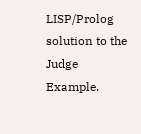LISP/Prolog solution to the Judge Example.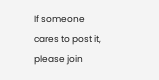If someone cares to post it, please join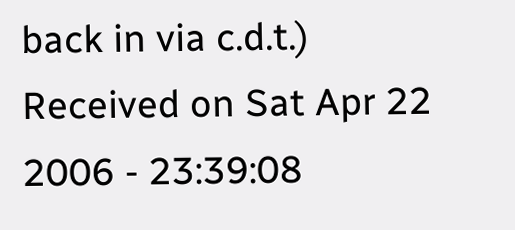back in via c.d.t.) Received on Sat Apr 22 2006 - 23:39:08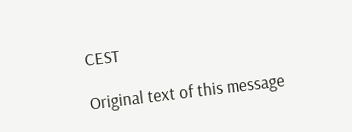CEST

Original text of this message